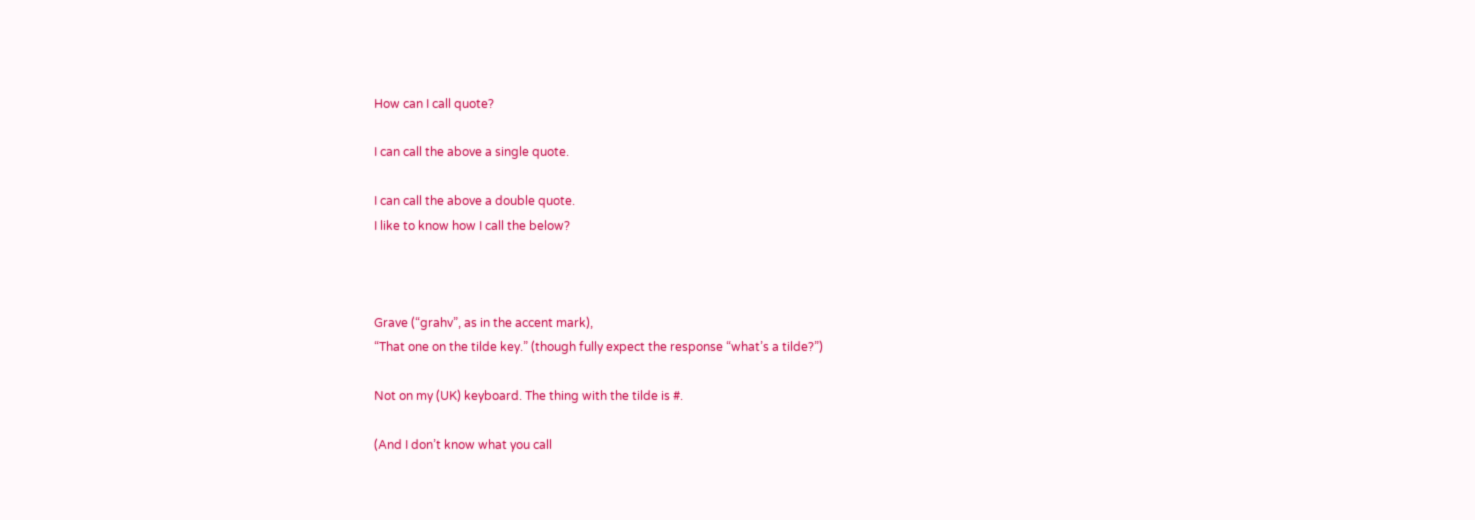How can I call quote?

I can call the above a single quote.

I can call the above a double quote.
I like to know how I call the below?



Grave (“grahv”, as in the accent mark),
“That one on the tilde key.” (though fully expect the response “what’s a tilde?”)

Not on my (UK) keyboard. The thing with the tilde is #.

(And I don’t know what you call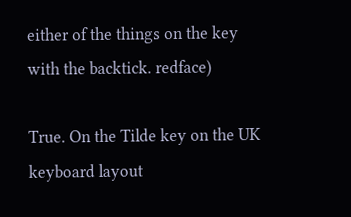either of the things on the key with the backtick. redface)

True. On the Tilde key on the UK keyboard layout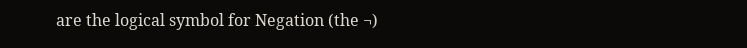are the logical symbol for Negation (the ¬)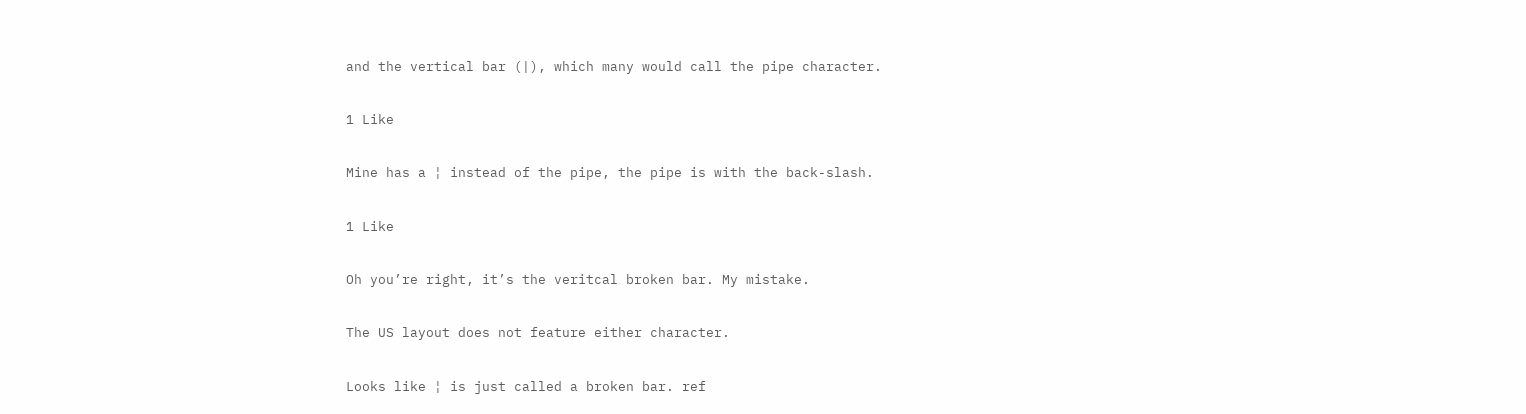and the vertical bar (|), which many would call the pipe character.

1 Like

Mine has a ¦ instead of the pipe, the pipe is with the back-slash.

1 Like

Oh you’re right, it’s the veritcal broken bar. My mistake.

The US layout does not feature either character.

Looks like ¦ is just called a broken bar. ref